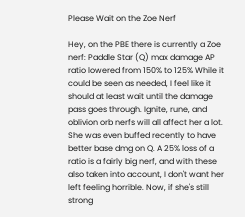Please Wait on the Zoe Nerf

Hey, on the PBE there is currently a Zoe nerf: Paddle Star (Q) max damage AP ratio lowered from 150% to 125% While it could be seen as needed, I feel like it should at least wait until the damage pass goes through. Ignite, rune, and oblivion orb nerfs will all affect her a lot. She was even buffed recently to have better base dmg on Q. A 25% loss of a ratio is a fairly big nerf, and with these also taken into account, I don't want her left feeling horrible. Now, if she's still strong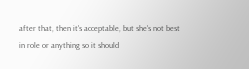after that, then it's acceptable, but she's not best in role or anything so it should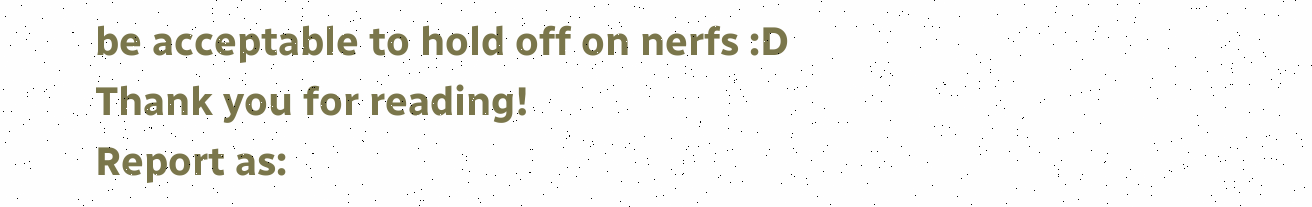be acceptable to hold off on nerfs :D Thank you for reading!
Report as: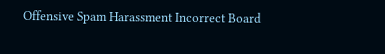Offensive Spam Harassment Incorrect Board